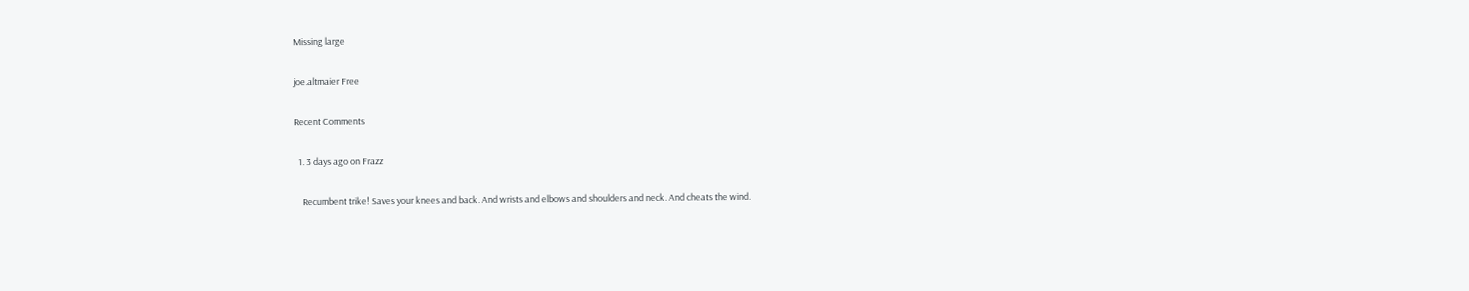Missing large

joe.altmaier Free

Recent Comments

  1. 3 days ago on Frazz

    Recumbent trike! Saves your knees and back. And wrists and elbows and shoulders and neck. And cheats the wind.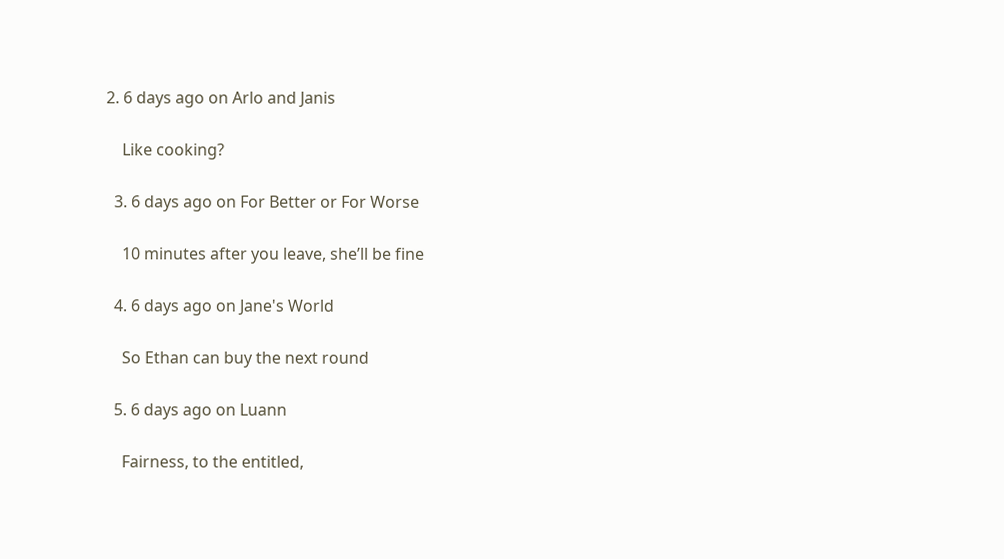2. 6 days ago on Arlo and Janis

    Like cooking?

  3. 6 days ago on For Better or For Worse

    10 minutes after you leave, she’ll be fine

  4. 6 days ago on Jane's World

    So Ethan can buy the next round

  5. 6 days ago on Luann

    Fairness, to the entitled,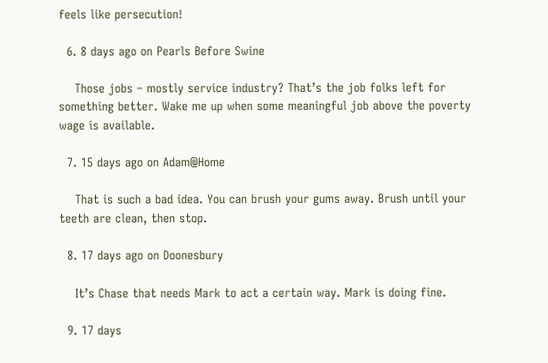feels like persecution!

  6. 8 days ago on Pearls Before Swine

    Those jobs – mostly service industry? That’s the job folks left for something better. Wake me up when some meaningful job above the poverty wage is available.

  7. 15 days ago on Adam@Home

    That is such a bad idea. You can brush your gums away. Brush until your teeth are clean, then stop.

  8. 17 days ago on Doonesbury

    It’s Chase that needs Mark to act a certain way. Mark is doing fine.

  9. 17 days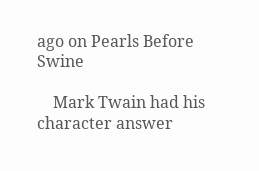ago on Pearls Before Swine

    Mark Twain had his character answer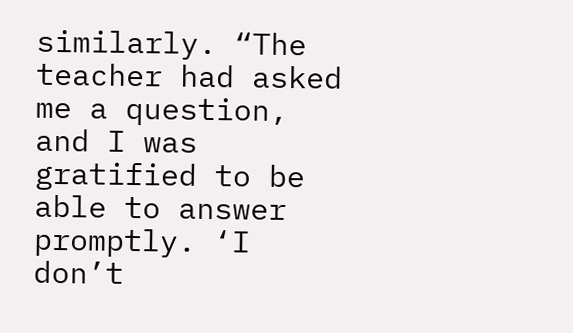similarly. “The teacher had asked me a question, and I was gratified to be able to answer promptly. ‘I don’t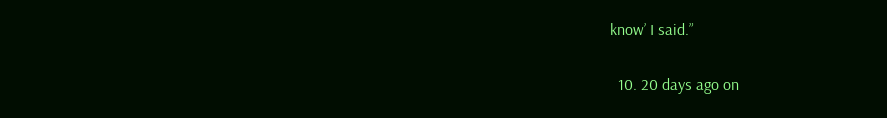know’ I said.”

  10. 20 days ago on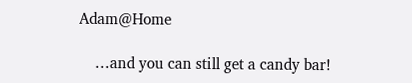Adam@Home

    …and you can still get a candy bar!